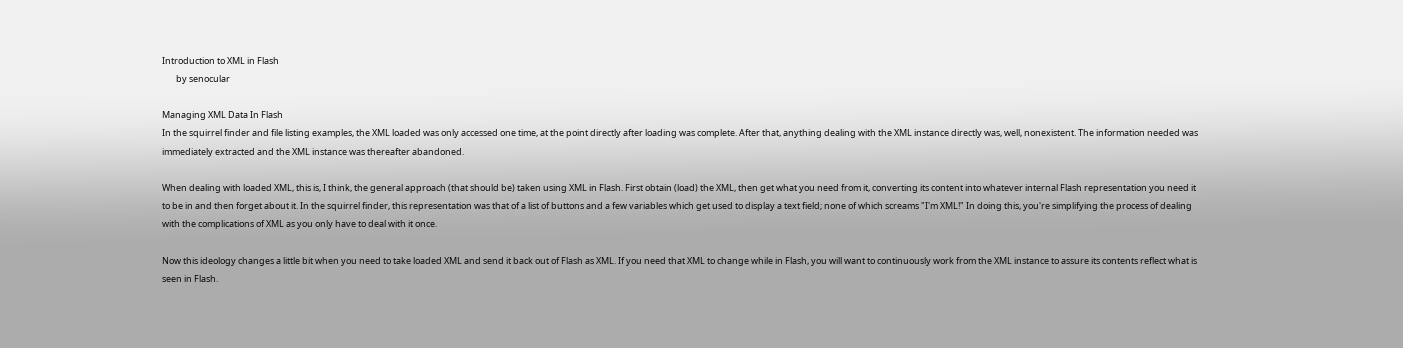Introduction to XML in Flash
       by senocular

Managing XML Data In Flash
In the squirrel finder and file listing examples, the XML loaded was only accessed one time, at the point directly after loading was complete. After that, anything dealing with the XML instance directly was, well, nonexistent. The information needed was immediately extracted and the XML instance was thereafter abandoned.

When dealing with loaded XML, this is, I think, the general approach (that should be) taken using XML in Flash. First obtain (load) the XML, then get what you need from it, converting its content into whatever internal Flash representation you need it to be in and then forget about it. In the squirrel finder, this representation was that of a list of buttons and a few variables which get used to display a text field; none of which screams "I'm XML!" In doing this, you're simplifying the process of dealing with the complications of XML as you only have to deal with it once.

Now this ideology changes a little bit when you need to take loaded XML and send it back out of Flash as XML. If you need that XML to change while in Flash, you will want to continuously work from the XML instance to assure its contents reflect what is seen in Flash.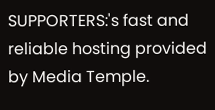SUPPORTERS:'s fast and reliable hosting provided by Media Temple.